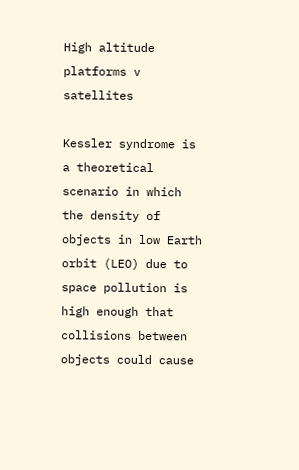High altitude platforms v satellites

Kessler syndrome is a theoretical scenario in which the density of objects in low Earth orbit (LEO) due to space pollution is high enough that collisions between objects could cause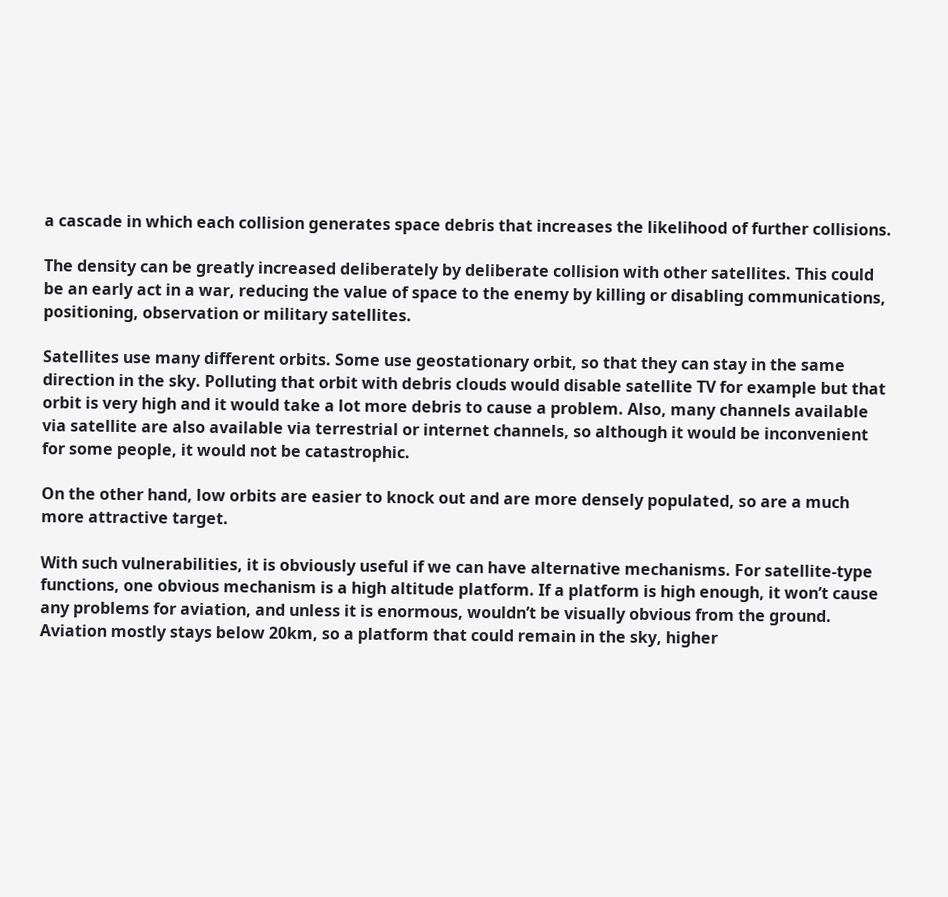a cascade in which each collision generates space debris that increases the likelihood of further collisions.

The density can be greatly increased deliberately by deliberate collision with other satellites. This could be an early act in a war, reducing the value of space to the enemy by killing or disabling communications, positioning, observation or military satellites.

Satellites use many different orbits. Some use geostationary orbit, so that they can stay in the same direction in the sky. Polluting that orbit with debris clouds would disable satellite TV for example but that orbit is very high and it would take a lot more debris to cause a problem. Also, many channels available via satellite are also available via terrestrial or internet channels, so although it would be inconvenient for some people, it would not be catastrophic.

On the other hand, low orbits are easier to knock out and are more densely populated, so are a much more attractive target.

With such vulnerabilities, it is obviously useful if we can have alternative mechanisms. For satellite-type functions, one obvious mechanism is a high altitude platform. If a platform is high enough, it won’t cause any problems for aviation, and unless it is enormous, wouldn’t be visually obvious from the ground. Aviation mostly stays below 20km, so a platform that could remain in the sky, higher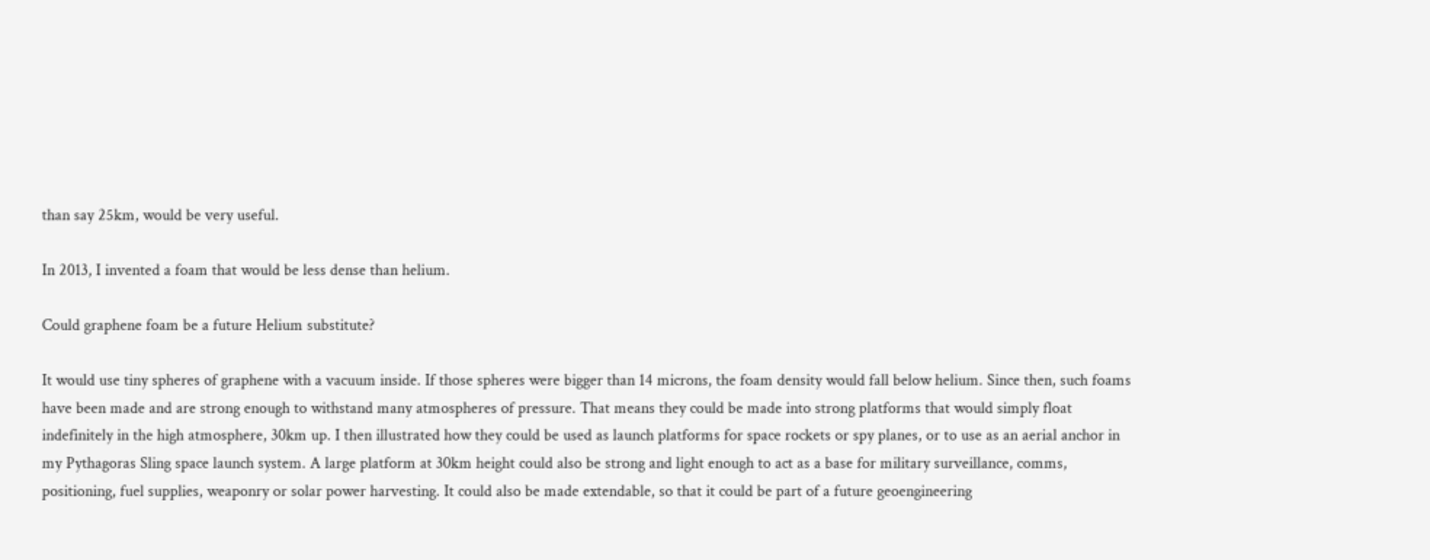than say 25km, would be very useful.

In 2013, I invented a foam that would be less dense than helium.

Could graphene foam be a future Helium substitute?

It would use tiny spheres of graphene with a vacuum inside. If those spheres were bigger than 14 microns, the foam density would fall below helium. Since then, such foams have been made and are strong enough to withstand many atmospheres of pressure. That means they could be made into strong platforms that would simply float indefinitely in the high atmosphere, 30km up. I then illustrated how they could be used as launch platforms for space rockets or spy planes, or to use as an aerial anchor in my Pythagoras Sling space launch system. A large platform at 30km height could also be strong and light enough to act as a base for military surveillance, comms, positioning, fuel supplies, weaponry or solar power harvesting. It could also be made extendable, so that it could be part of a future geoengineering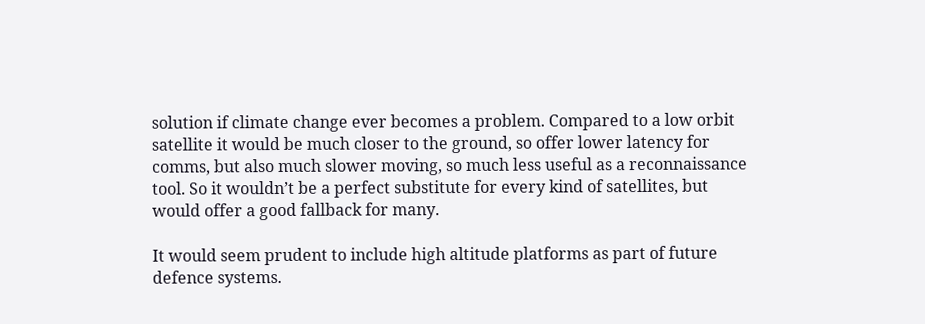solution if climate change ever becomes a problem. Compared to a low orbit satellite it would be much closer to the ground, so offer lower latency for comms, but also much slower moving, so much less useful as a reconnaissance tool. So it wouldn’t be a perfect substitute for every kind of satellites, but would offer a good fallback for many.

It would seem prudent to include high altitude platforms as part of future defence systems.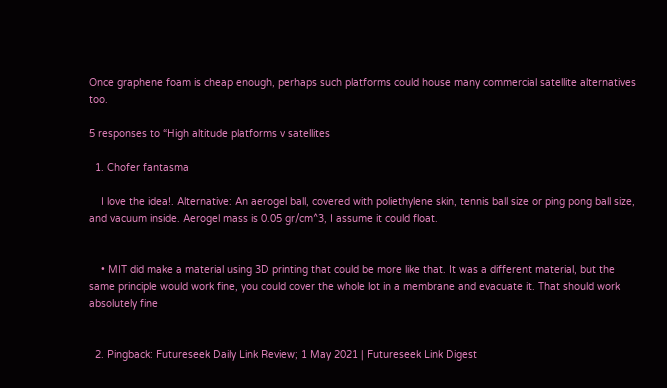Once graphene foam is cheap enough, perhaps such platforms could house many commercial satellite alternatives too.

5 responses to “High altitude platforms v satellites

  1. Chofer fantasma

    I love the idea!. Alternative: An aerogel ball, covered with poliethylene skin, tennis ball size or ping pong ball size, and vacuum inside. Aerogel mass is 0.05 gr/cm^3, I assume it could float.


    • MIT did make a material using 3D printing that could be more like that. It was a different material, but the same principle would work fine, you could cover the whole lot in a membrane and evacuate it. That should work absolutely fine


  2. Pingback: Futureseek Daily Link Review; 1 May 2021 | Futureseek Link Digest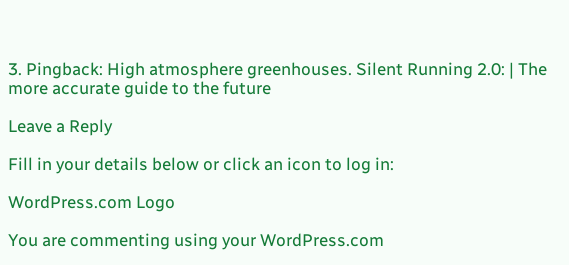3. Pingback: High atmosphere greenhouses. Silent Running 2.0: | The more accurate guide to the future

Leave a Reply

Fill in your details below or click an icon to log in:

WordPress.com Logo

You are commenting using your WordPress.com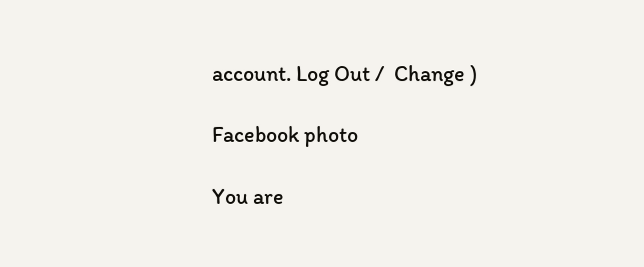account. Log Out /  Change )

Facebook photo

You are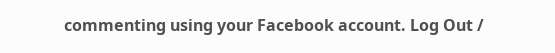commenting using your Facebook account. Log Out /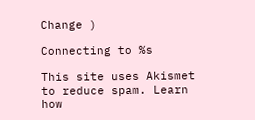Change )

Connecting to %s

This site uses Akismet to reduce spam. Learn how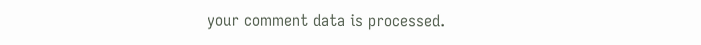your comment data is processed.